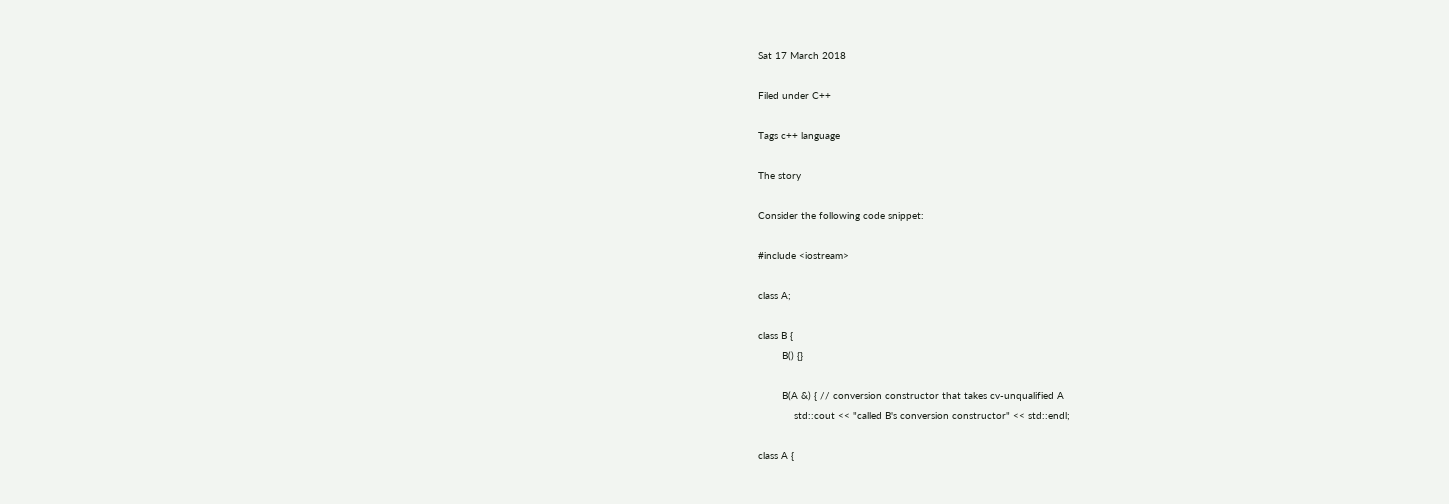Sat 17 March 2018

Filed under C++

Tags c++ language

The story

Consider the following code snippet:

#include <iostream>

class A;

class B {
        B() {}

        B(A &) { // conversion constructor that takes cv-unqualified A
            std::cout << "called B's conversion constructor" << std::endl;

class A {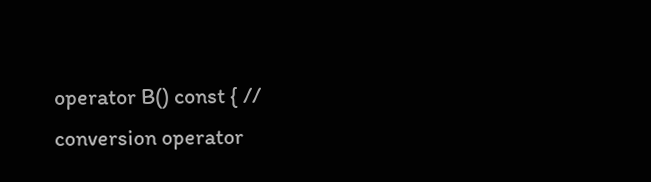operator B() const { // conversion operator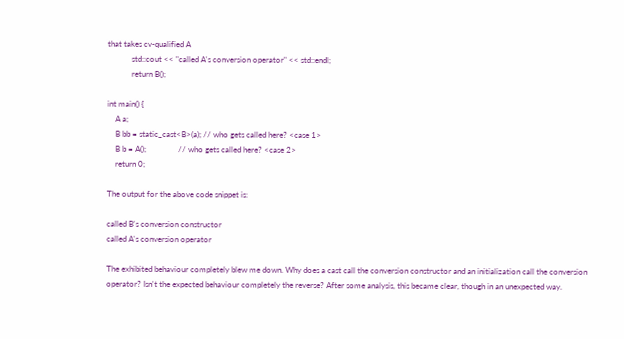that takes cv-qualified A
            std::cout << "called A's conversion operator" << std::endl;
            return B();

int main() {
    A a;
    B bb = static_cast<B>(a); // who gets called here? <case 1>
    B b = A();                // who gets called here? <case 2>
    return 0;

The output for the above code snippet is:

called B's conversion constructor
called A's conversion operator

The exhibited behaviour completely blew me down. Why does a cast call the conversion constructor and an initialization call the conversion operator? Isn't the expected behaviour completely the reverse? After some analysis, this became clear, though in an unexpected way.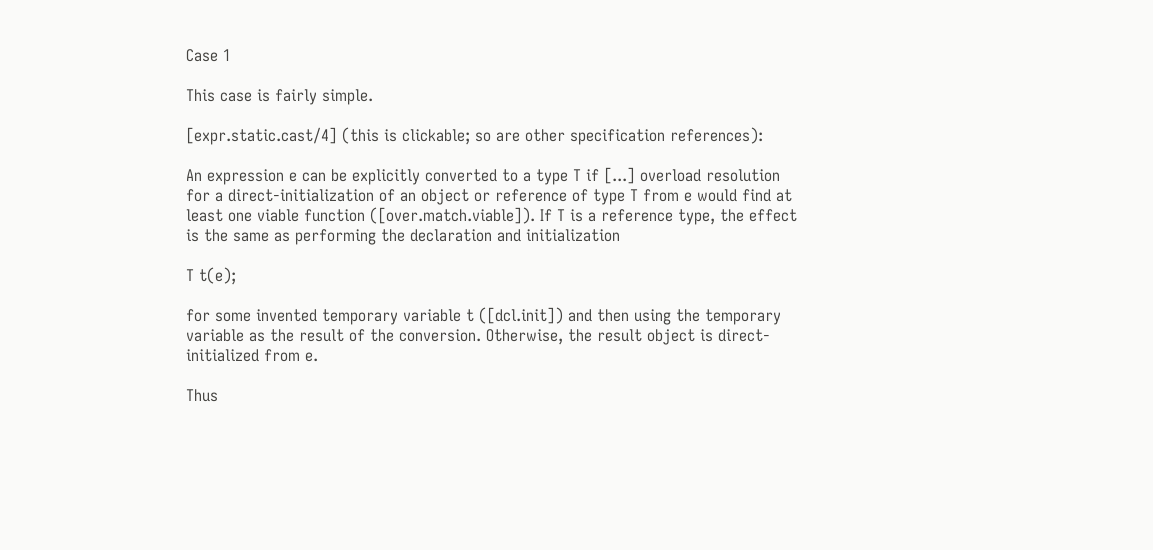Case 1

This case is fairly simple.

[expr.static.cast/4] (this is clickable; so are other specification references):

An expression e can be explicitly converted to a type T if [...] overload resolution for a direct-initialization of an object or reference of type T from e would find at least one viable function ([over.match.viable]). If T is a reference type, the effect is the same as performing the declaration and initialization

T t(e);

for some invented temporary variable t ([dcl.init]) and then using the temporary variable as the result of the conversion. Otherwise, the result object is direct-initialized from e.

Thus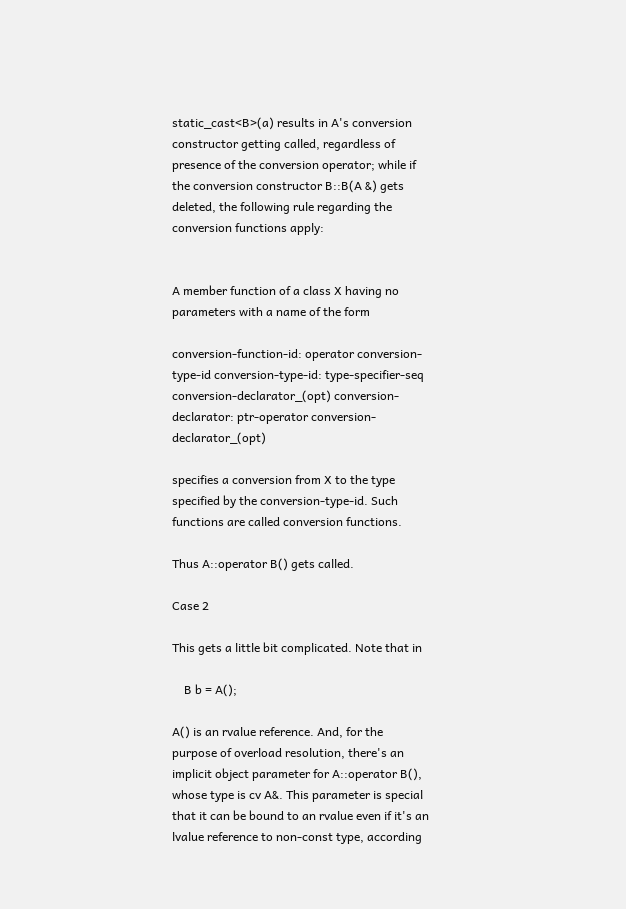static_cast<B>(a) results in A's conversion constructor getting called, regardless of presence of the conversion operator; while if the conversion constructor B::B(A &) gets deleted, the following rule regarding the conversion functions apply:


A member function of a class X having no parameters with a name of the form

conversion-function-id: operator conversion-type-id conversion-type-id: type-specifier-seq conversion-declarator_(opt) conversion-declarator: ptr-operator conversion-declarator_(opt)

specifies a conversion from X to the type specified by the conversion-type-id. Such functions are called conversion functions.

Thus A::operator B() gets called.

Case 2

This gets a little bit complicated. Note that in

    B b = A();

A() is an rvalue reference. And, for the purpose of overload resolution, there's an implicit object parameter for A::operator B(), whose type is cv A&. This parameter is special that it can be bound to an rvalue even if it's an lvalue reference to non-const type, according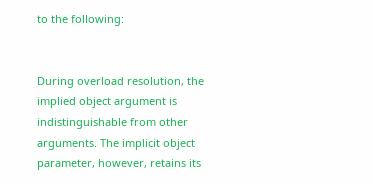to the following:


During overload resolution, the implied object argument is indistinguishable from other arguments. The implicit object parameter, however, retains its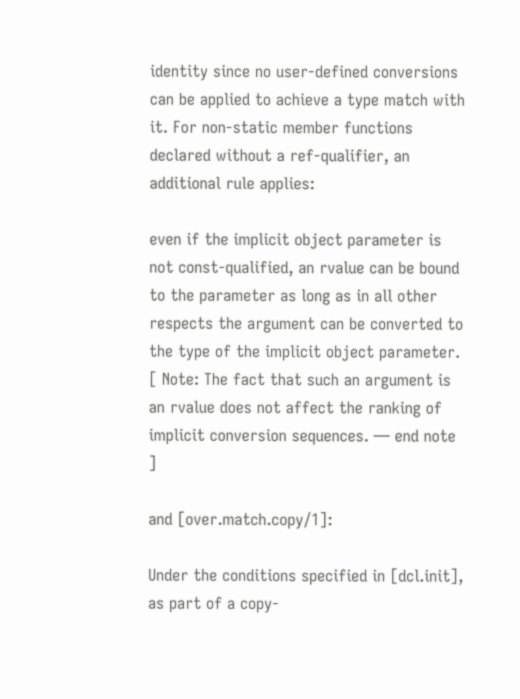identity since no user-defined conversions can be applied to achieve a type match with it. For non-static member functions declared without a ref-qualifier, an additional rule applies:

even if the implicit object parameter is not const-qualified, an rvalue can be bound to the parameter as long as in all other respects the argument can be converted to the type of the implicit object parameter. [ Note: The fact that such an argument is an rvalue does not affect the ranking of implicit conversion sequences. — end note ]

and [over.match.copy/1]:

Under the conditions specified in [dcl.init], as part of a copy-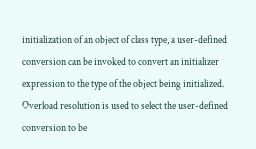initialization of an object of class type, a user-defined conversion can be invoked to convert an initializer expression to the type of the object being initialized. Overload resolution is used to select the user-defined conversion to be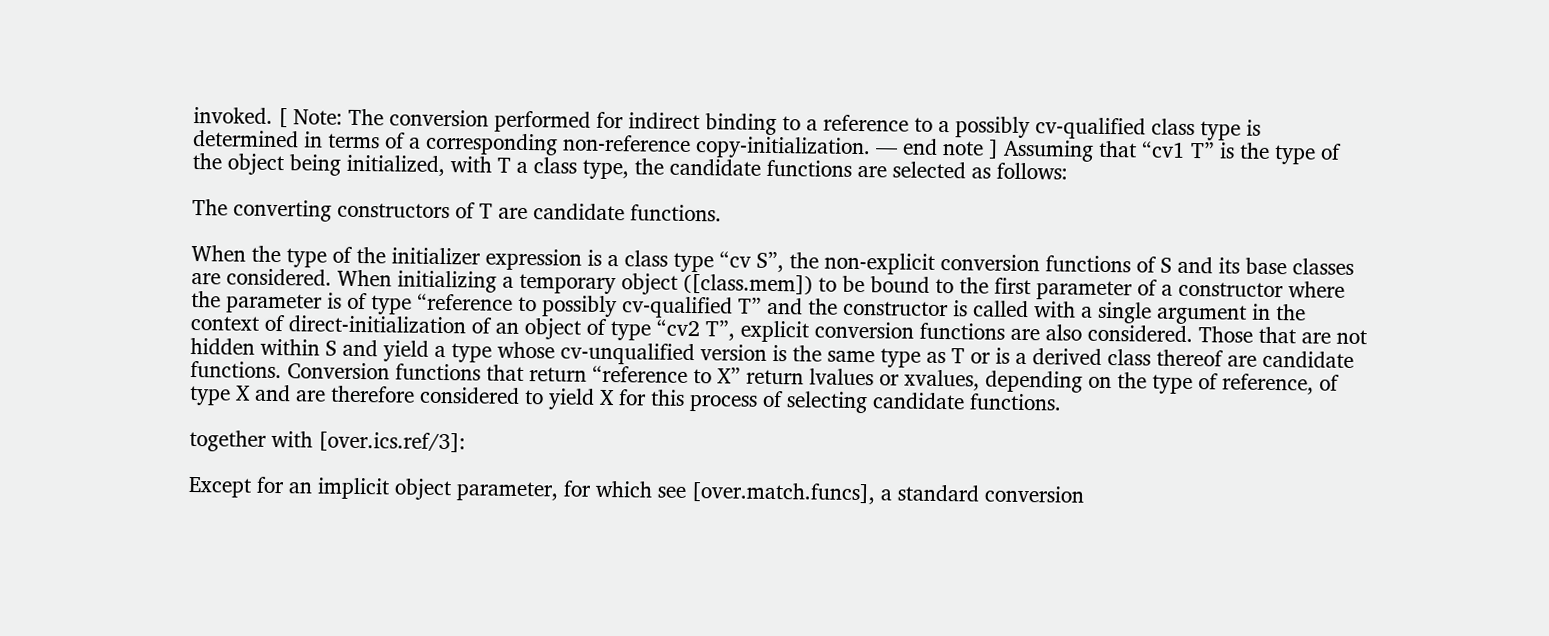invoked. [ Note: The conversion performed for indirect binding to a reference to a possibly cv-qualified class type is determined in terms of a corresponding non-reference copy-initialization. — end note ] Assuming that “cv1 T” is the type of the object being initialized, with T a class type, the candidate functions are selected as follows:

The converting constructors of T are candidate functions.

When the type of the initializer expression is a class type “cv S”, the non-explicit conversion functions of S and its base classes are considered. When initializing a temporary object ([class.mem]) to be bound to the first parameter of a constructor where the parameter is of type “reference to possibly cv-qualified T” and the constructor is called with a single argument in the context of direct-initialization of an object of type “cv2 T”, explicit conversion functions are also considered. Those that are not hidden within S and yield a type whose cv-unqualified version is the same type as T or is a derived class thereof are candidate functions. Conversion functions that return “reference to X” return lvalues or xvalues, depending on the type of reference, of type X and are therefore considered to yield X for this process of selecting candidate functions.

together with [over.ics.ref/3]:

Except for an implicit object parameter, for which see [over.match.funcs], a standard conversion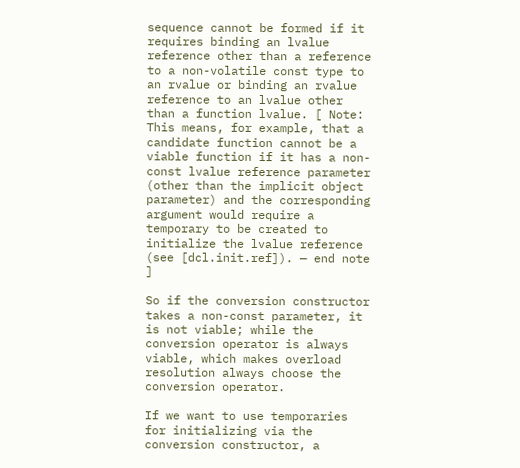sequence cannot be formed if it requires binding an lvalue reference other than a reference to a non-volatile const type to an rvalue or binding an rvalue reference to an lvalue other than a function lvalue. [ Note: This means, for example, that a candidate function cannot be a viable function if it has a non-const lvalue reference parameter (other than the implicit object parameter) and the corresponding argument would require a temporary to be created to initialize the lvalue reference (see [dcl.init.ref]). — end note ]

So if the conversion constructor takes a non-const parameter, it is not viable; while the conversion operator is always viable, which makes overload resolution always choose the conversion operator.

If we want to use temporaries for initializing via the conversion constructor, a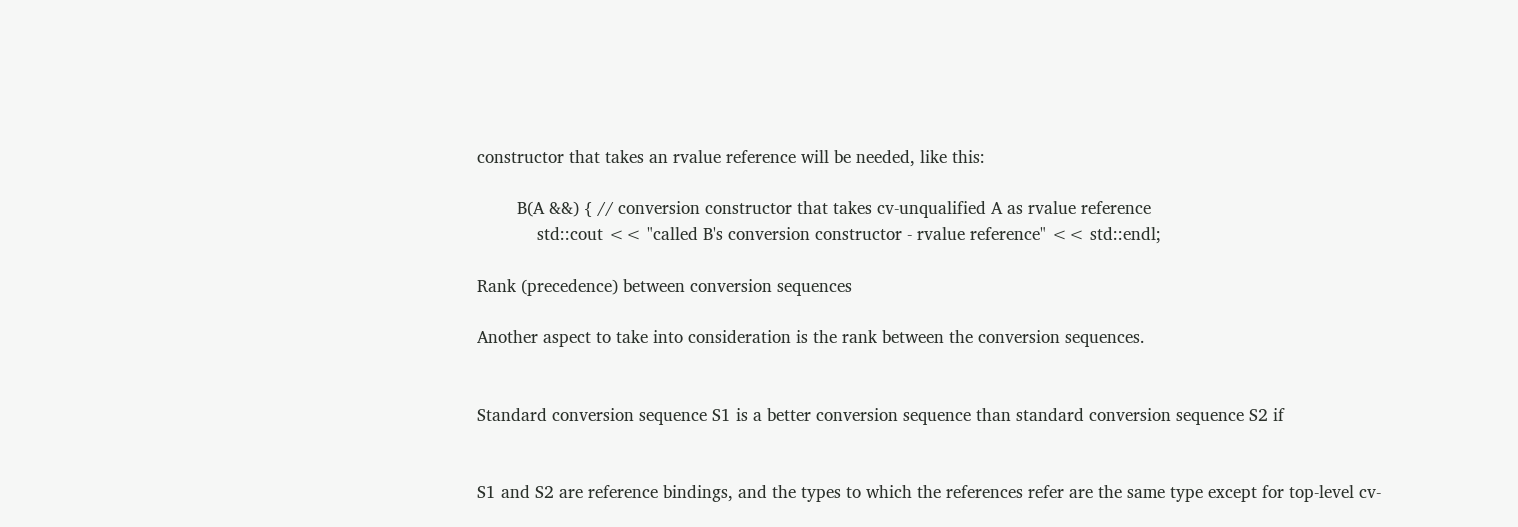constructor that takes an rvalue reference will be needed, like this:

        B(A &&) { // conversion constructor that takes cv-unqualified A as rvalue reference
            std::cout << "called B's conversion constructor - rvalue reference" << std::endl;

Rank (precedence) between conversion sequences

Another aspect to take into consideration is the rank between the conversion sequences.


Standard conversion sequence S1 is a better conversion sequence than standard conversion sequence S2 if


S1 and S2 are reference bindings, and the types to which the references refer are the same type except for top-level cv-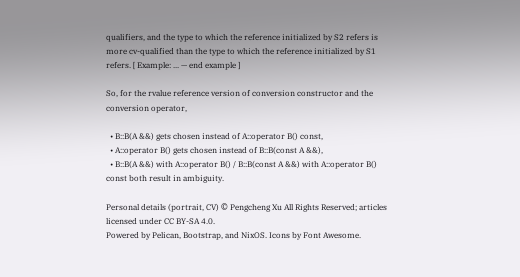qualifiers, and the type to which the reference initialized by S2 refers is more cv-qualified than the type to which the reference initialized by S1 refers. [ Example: ... — end example ]

So, for the rvalue reference version of conversion constructor and the conversion operator,

  • B::B(A &&) gets chosen instead of A::operator B() const,
  • A::operator B() gets chosen instead of B::B(const A &&),
  • B::B(A &&) with A::operator B() / B::B(const A &&) with A::operator B() const both result in ambiguity.

Personal details (portrait, CV) © Pengcheng Xu All Rights Reserved; articles licensed under CC BY-SA 4.0.
Powered by Pelican, Bootstrap, and NixOS. Icons by Font Awesome.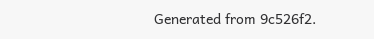Generated from 9c526f2.